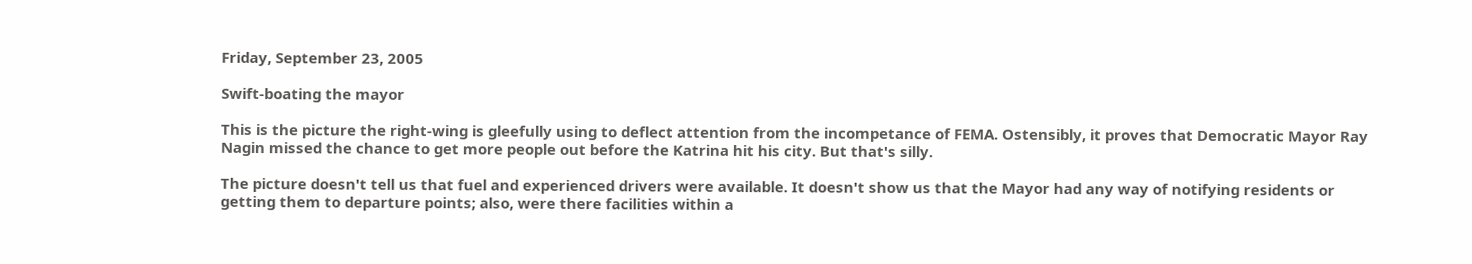Friday, September 23, 2005

Swift-boating the mayor

This is the picture the right-wing is gleefully using to deflect attention from the incompetance of FEMA. Ostensibly, it proves that Democratic Mayor Ray Nagin missed the chance to get more people out before the Katrina hit his city. But that's silly.

The picture doesn't tell us that fuel and experienced drivers were available. It doesn't show us that the Mayor had any way of notifying residents or getting them to departure points; also, were there facilities within a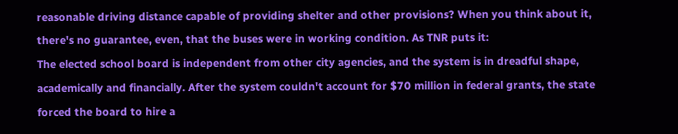reasonable driving distance capable of providing shelter and other provisions? When you think about it, there's no guarantee, even, that the buses were in working condition. As TNR puts it:
The elected school board is independent from other city agencies, and the system is in dreadful shape, academically and financially. After the system couldn't account for $70 million in federal grants, the state forced the board to hire a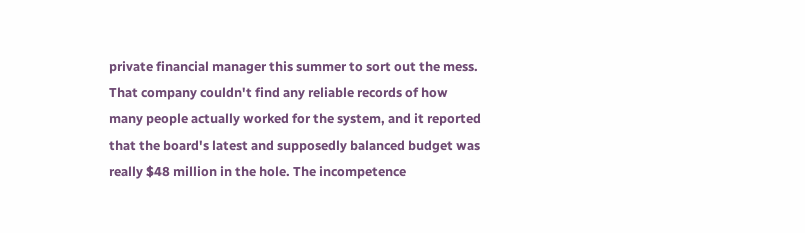private financial manager this summer to sort out the mess. That company couldn't find any reliable records of how many people actually worked for the system, and it reported that the board's latest and supposedly balanced budget was really $48 million in the hole. The incompetence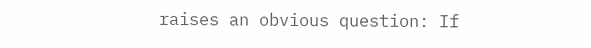raises an obvious question: If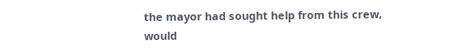the mayor had sought help from this crew, would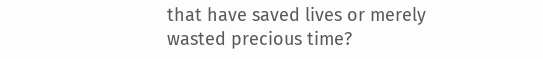that have saved lives or merely wasted precious time?